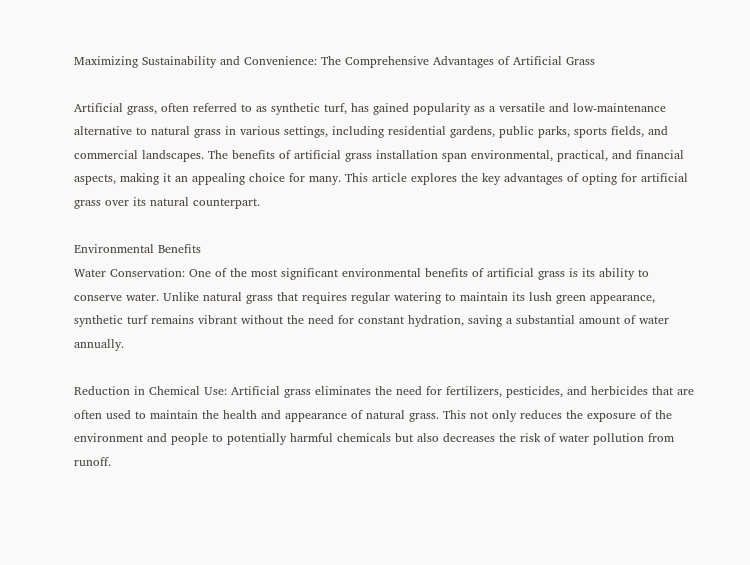Maximizing Sustainability and Convenience: The Comprehensive Advantages of Artificial Grass

Artificial grass, often referred to as synthetic turf, has gained popularity as a versatile and low-maintenance alternative to natural grass in various settings, including residential gardens, public parks, sports fields, and commercial landscapes. The benefits of artificial grass installation span environmental, practical, and financial aspects, making it an appealing choice for many. This article explores the key advantages of opting for artificial grass over its natural counterpart.

Environmental Benefits
Water Conservation: One of the most significant environmental benefits of artificial grass is its ability to conserve water. Unlike natural grass that requires regular watering to maintain its lush green appearance, synthetic turf remains vibrant without the need for constant hydration, saving a substantial amount of water annually.

Reduction in Chemical Use: Artificial grass eliminates the need for fertilizers, pesticides, and herbicides that are often used to maintain the health and appearance of natural grass. This not only reduces the exposure of the environment and people to potentially harmful chemicals but also decreases the risk of water pollution from runoff.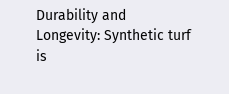Durability and Longevity: Synthetic turf is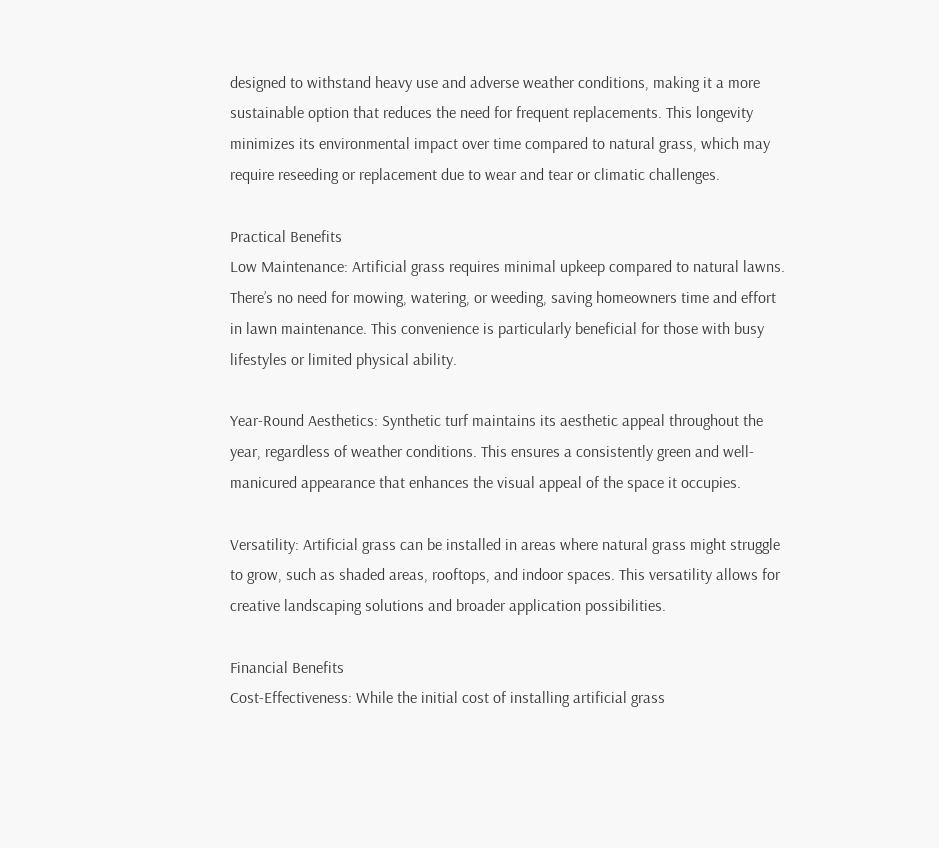designed to withstand heavy use and adverse weather conditions, making it a more sustainable option that reduces the need for frequent replacements. This longevity minimizes its environmental impact over time compared to natural grass, which may require reseeding or replacement due to wear and tear or climatic challenges.

Practical Benefits
Low Maintenance: Artificial grass requires minimal upkeep compared to natural lawns. There’s no need for mowing, watering, or weeding, saving homeowners time and effort in lawn maintenance. This convenience is particularly beneficial for those with busy lifestyles or limited physical ability.

Year-Round Aesthetics: Synthetic turf maintains its aesthetic appeal throughout the year, regardless of weather conditions. This ensures a consistently green and well-manicured appearance that enhances the visual appeal of the space it occupies.

Versatility: Artificial grass can be installed in areas where natural grass might struggle to grow, such as shaded areas, rooftops, and indoor spaces. This versatility allows for creative landscaping solutions and broader application possibilities.

Financial Benefits
Cost-Effectiveness: While the initial cost of installing artificial grass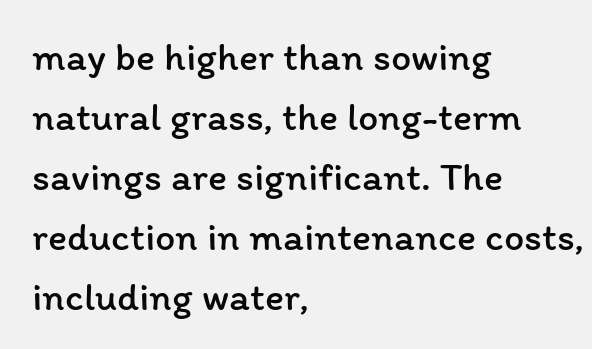may be higher than sowing natural grass, the long-term savings are significant. The reduction in maintenance costs, including water,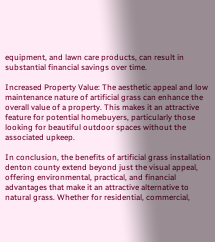equipment, and lawn care products, can result in substantial financial savings over time.

Increased Property Value: The aesthetic appeal and low maintenance nature of artificial grass can enhance the overall value of a property. This makes it an attractive feature for potential homebuyers, particularly those looking for beautiful outdoor spaces without the associated upkeep.

In conclusion, the benefits of artificial grass installation denton county extend beyond just the visual appeal, offering environmental, practical, and financial advantages that make it an attractive alternative to natural grass. Whether for residential, commercial,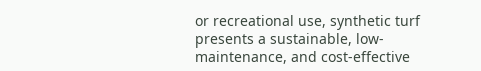or recreational use, synthetic turf presents a sustainable, low-maintenance, and cost-effective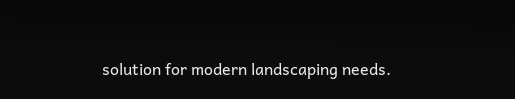solution for modern landscaping needs.